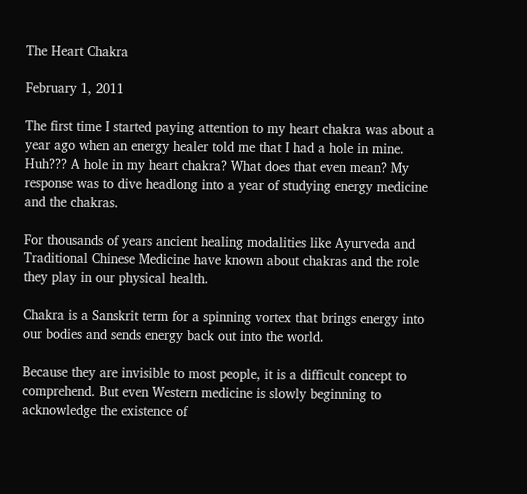The Heart Chakra

February 1, 2011

The first time I started paying attention to my heart chakra was about a year ago when an energy healer told me that I had a hole in mine. Huh??? A hole in my heart chakra? What does that even mean? My response was to dive headlong into a year of studying energy medicine and the chakras.

For thousands of years ancient healing modalities like Ayurveda and Traditional Chinese Medicine have known about chakras and the role they play in our physical health.

Chakra is a Sanskrit term for a spinning vortex that brings energy into our bodies and sends energy back out into the world.

Because they are invisible to most people, it is a difficult concept to comprehend. But even Western medicine is slowly beginning to acknowledge the existence of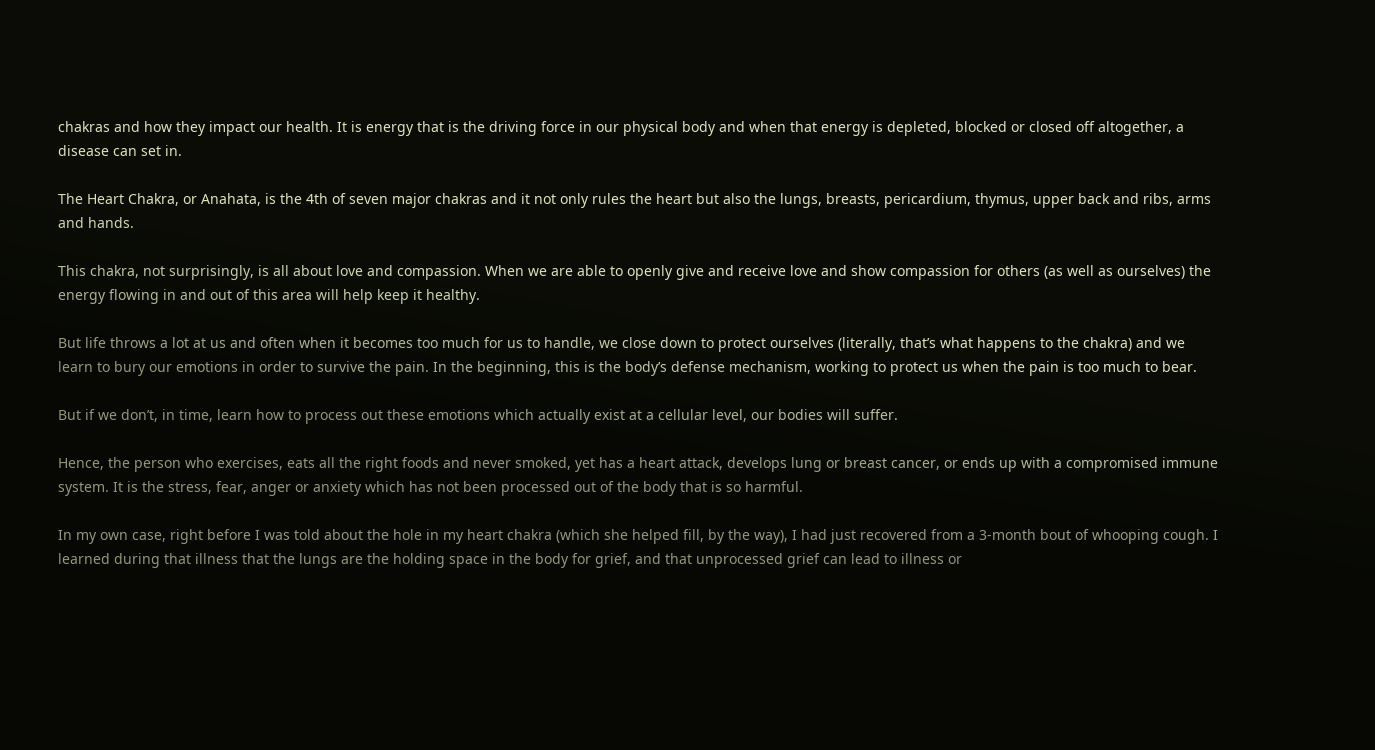chakras and how they impact our health. It is energy that is the driving force in our physical body and when that energy is depleted, blocked or closed off altogether, a disease can set in.

The Heart Chakra, or Anahata, is the 4th of seven major chakras and it not only rules the heart but also the lungs, breasts, pericardium, thymus, upper back and ribs, arms and hands.

This chakra, not surprisingly, is all about love and compassion. When we are able to openly give and receive love and show compassion for others (as well as ourselves) the energy flowing in and out of this area will help keep it healthy.

But life throws a lot at us and often when it becomes too much for us to handle, we close down to protect ourselves (literally, that’s what happens to the chakra) and we learn to bury our emotions in order to survive the pain. In the beginning, this is the body’s defense mechanism, working to protect us when the pain is too much to bear.

But if we don’t, in time, learn how to process out these emotions which actually exist at a cellular level, our bodies will suffer.

Hence, the person who exercises, eats all the right foods and never smoked, yet has a heart attack, develops lung or breast cancer, or ends up with a compromised immune system. It is the stress, fear, anger or anxiety which has not been processed out of the body that is so harmful.

In my own case, right before I was told about the hole in my heart chakra (which she helped fill, by the way), I had just recovered from a 3-month bout of whooping cough. I learned during that illness that the lungs are the holding space in the body for grief, and that unprocessed grief can lead to illness or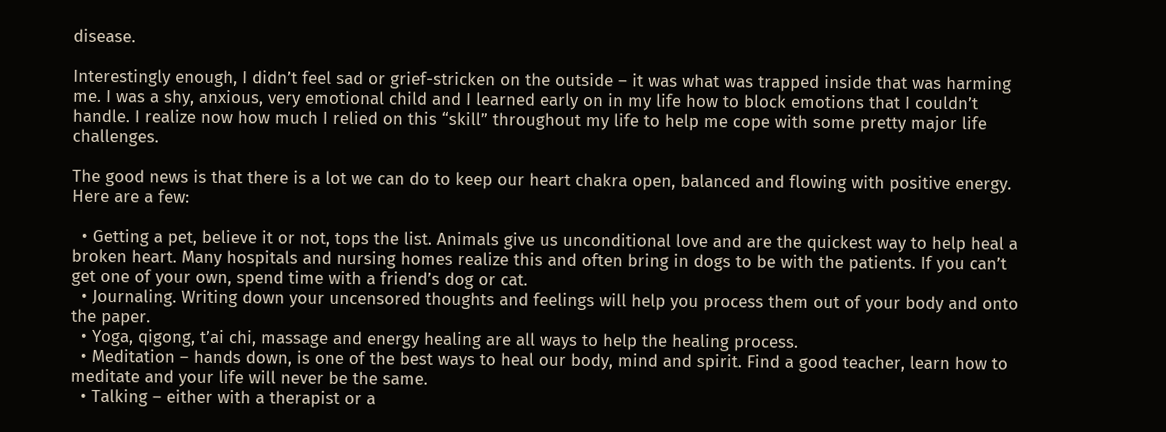disease.

Interestingly enough, I didn’t feel sad or grief-stricken on the outside – it was what was trapped inside that was harming me. I was a shy, anxious, very emotional child and I learned early on in my life how to block emotions that I couldn’t handle. I realize now how much I relied on this “skill” throughout my life to help me cope with some pretty major life challenges.

The good news is that there is a lot we can do to keep our heart chakra open, balanced and flowing with positive energy. Here are a few:

  • Getting a pet, believe it or not, tops the list. Animals give us unconditional love and are the quickest way to help heal a broken heart. Many hospitals and nursing homes realize this and often bring in dogs to be with the patients. If you can’t get one of your own, spend time with a friend’s dog or cat.
  • Journaling. Writing down your uncensored thoughts and feelings will help you process them out of your body and onto the paper.
  • Yoga, qigong, t’ai chi, massage and energy healing are all ways to help the healing process.
  • Meditation – hands down, is one of the best ways to heal our body, mind and spirit. Find a good teacher, learn how to meditate and your life will never be the same.
  • Talking – either with a therapist or a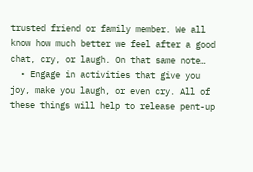trusted friend or family member. We all know how much better we feel after a good chat, cry, or laugh. On that same note…
  • Engage in activities that give you joy, make you laugh, or even cry. All of these things will help to release pent-up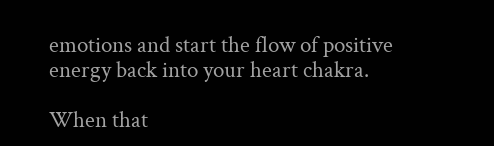emotions and start the flow of positive energy back into your heart chakra.

When that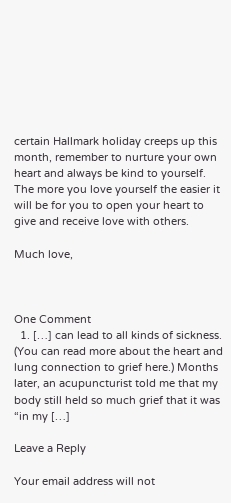certain Hallmark holiday creeps up this month, remember to nurture your own heart and always be kind to yourself. The more you love yourself the easier it will be for you to open your heart to give and receive love with others.

Much love,



One Comment
  1. […] can lead to all kinds of sickness. (You can read more about the heart and lung connection to grief here.) Months later, an acupuncturist told me that my body still held so much grief that it was “in my […]

Leave a Reply

Your email address will not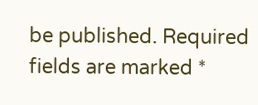be published. Required fields are marked *